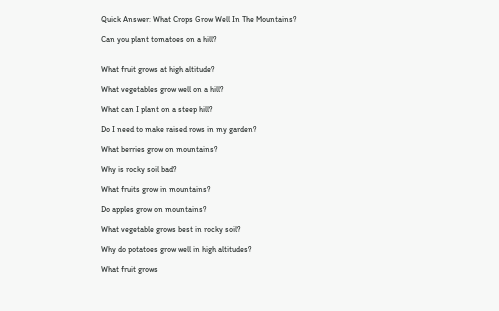Quick Answer: What Crops Grow Well In The Mountains?

Can you plant tomatoes on a hill?


What fruit grows at high altitude?

What vegetables grow well on a hill?

What can I plant on a steep hill?

Do I need to make raised rows in my garden?

What berries grow on mountains?

Why is rocky soil bad?

What fruits grow in mountains?

Do apples grow on mountains?

What vegetable grows best in rocky soil?

Why do potatoes grow well in high altitudes?

What fruit grows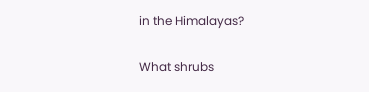in the Himalayas?

What shrubs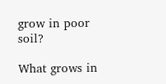grow in poor soil?

What grows in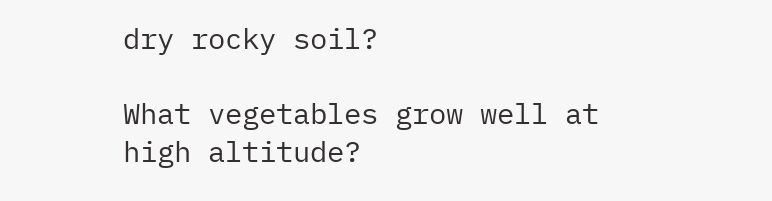dry rocky soil?

What vegetables grow well at high altitude?